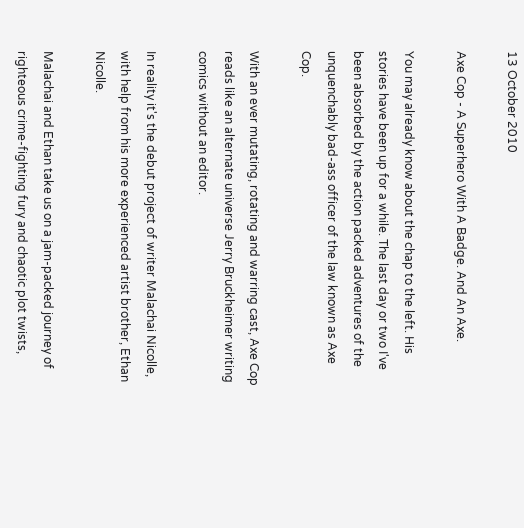13 October 2010

Axe Cop - A Superhero With A Badge. And An Axe.

You may already know about the chap to the left. His stories have been up for a while. The last day or two I've been absorbed by the action packed adventures of the unquenchably bad-ass officer of the law known as Axe Cop.

With an ever mutating, rotating and warring cast, Axe Cop reads like an alternate universe Jerry Bruckheimer writing comics without an editor.

In reality it's the debut project of writer Malachai Nicolle, with help from his more experienced artist brother, Ethan Nicolle.

Malachai and Ethan take us on a jam-packed journey of righteous crime-fighting fury and chaotic plot twists,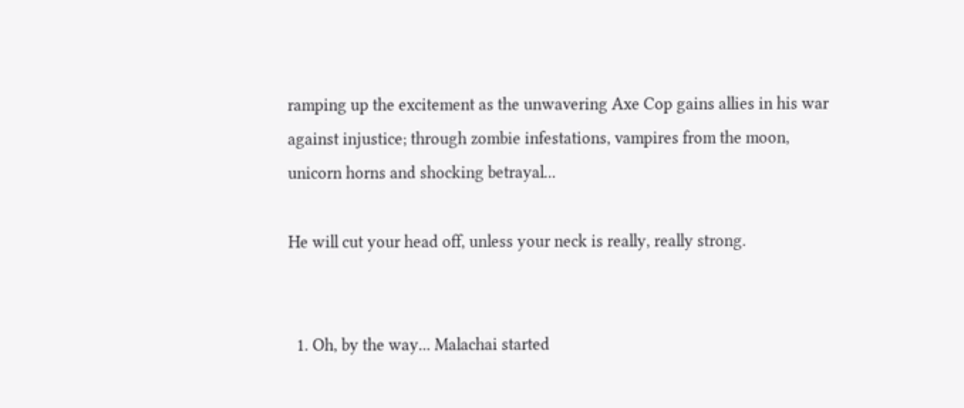ramping up the excitement as the unwavering Axe Cop gains allies in his war against injustice; through zombie infestations, vampires from the moon, unicorn horns and shocking betrayal...

He will cut your head off, unless your neck is really, really strong.


  1. Oh, by the way... Malachai started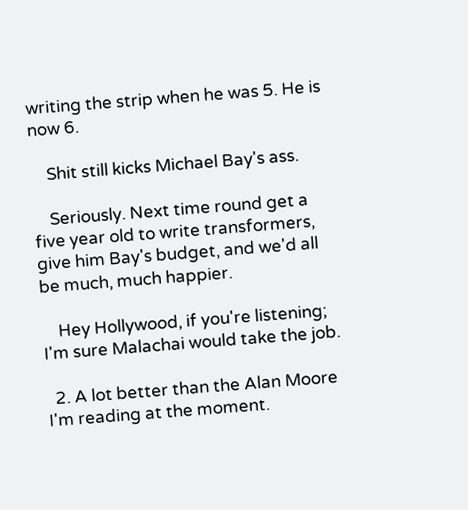writing the strip when he was 5. He is now 6.

    Shit still kicks Michael Bay's ass.

    Seriously. Next time round get a five year old to write transformers, give him Bay's budget, and we'd all be much, much happier.

    Hey Hollywood, if you're listening; I'm sure Malachai would take the job.

  2. A lot better than the Alan Moore I'm reading at the moment.